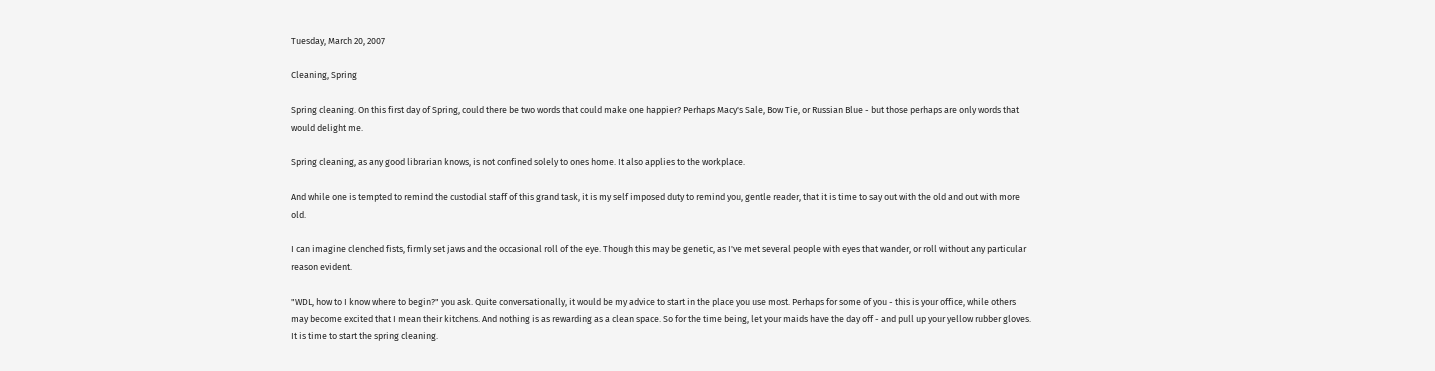Tuesday, March 20, 2007

Cleaning, Spring

Spring cleaning. On this first day of Spring, could there be two words that could make one happier? Perhaps Macy's Sale, Bow Tie, or Russian Blue - but those perhaps are only words that would delight me.

Spring cleaning, as any good librarian knows, is not confined solely to ones home. It also applies to the workplace.

And while one is tempted to remind the custodial staff of this grand task, it is my self imposed duty to remind you, gentle reader, that it is time to say out with the old and out with more old.

I can imagine clenched fists, firmly set jaws and the occasional roll of the eye. Though this may be genetic, as I've met several people with eyes that wander, or roll without any particular reason evident.

"WDL, how to I know where to begin?" you ask. Quite conversationally, it would be my advice to start in the place you use most. Perhaps for some of you - this is your office, while others may become excited that I mean their kitchens. And nothing is as rewarding as a clean space. So for the time being, let your maids have the day off - and pull up your yellow rubber gloves. It is time to start the spring cleaning.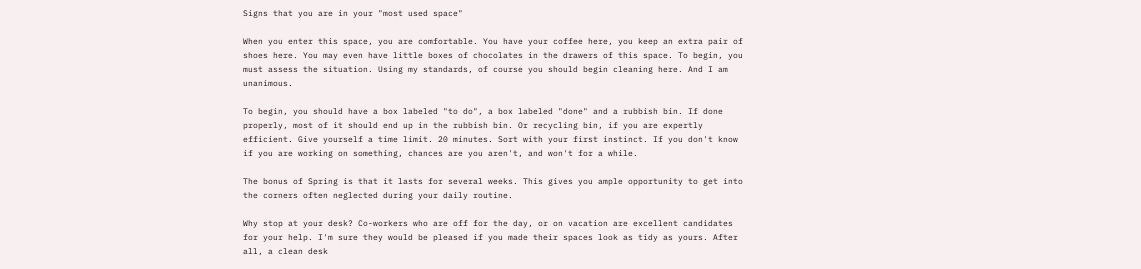Signs that you are in your "most used space"

When you enter this space, you are comfortable. You have your coffee here, you keep an extra pair of shoes here. You may even have little boxes of chocolates in the drawers of this space. To begin, you must assess the situation. Using my standards, of course you should begin cleaning here. And I am unanimous.

To begin, you should have a box labeled "to do", a box labeled "done" and a rubbish bin. If done properly, most of it should end up in the rubbish bin. Or recycling bin, if you are expertly efficient. Give yourself a time limit. 20 minutes. Sort with your first instinct. If you don't know if you are working on something, chances are you aren't, and won't for a while.

The bonus of Spring is that it lasts for several weeks. This gives you ample opportunity to get into the corners often neglected during your daily routine.

Why stop at your desk? Co-workers who are off for the day, or on vacation are excellent candidates for your help. I'm sure they would be pleased if you made their spaces look as tidy as yours. After all, a clean desk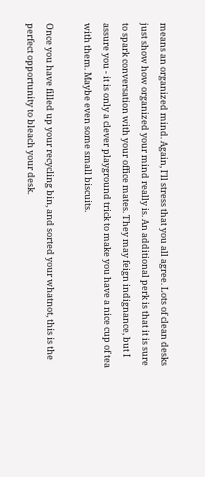means an organized mind. Again, I'll stress that you all agree. Lots of clean desks just show how organized your mind really is. An additional perk is that it is sure to spark conversation with your office mates. They may feign indignance, but I assure you - it is only a clever playground trick to make you have a nice cup of tea with them. Maybe even some small biscuits.

Once you have filled up your recycling bin, and sorted your whatnot, this is the perfect opportunity to bleach your desk.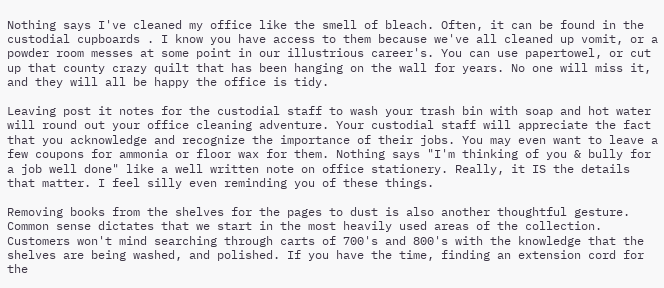Nothing says I've cleaned my office like the smell of bleach. Often, it can be found in the custodial cupboards . I know you have access to them because we've all cleaned up vomit, or a powder room messes at some point in our illustrious career's. You can use papertowel, or cut up that county crazy quilt that has been hanging on the wall for years. No one will miss it, and they will all be happy the office is tidy.

Leaving post it notes for the custodial staff to wash your trash bin with soap and hot water will round out your office cleaning adventure. Your custodial staff will appreciate the fact that you acknowledge and recognize the importance of their jobs. You may even want to leave a few coupons for ammonia or floor wax for them. Nothing says "I'm thinking of you & bully for a job well done" like a well written note on office stationery. Really, it IS the details that matter. I feel silly even reminding you of these things.

Removing books from the shelves for the pages to dust is also another thoughtful gesture. Common sense dictates that we start in the most heavily used areas of the collection. Customers won't mind searching through carts of 700's and 800's with the knowledge that the shelves are being washed, and polished. If you have the time, finding an extension cord for the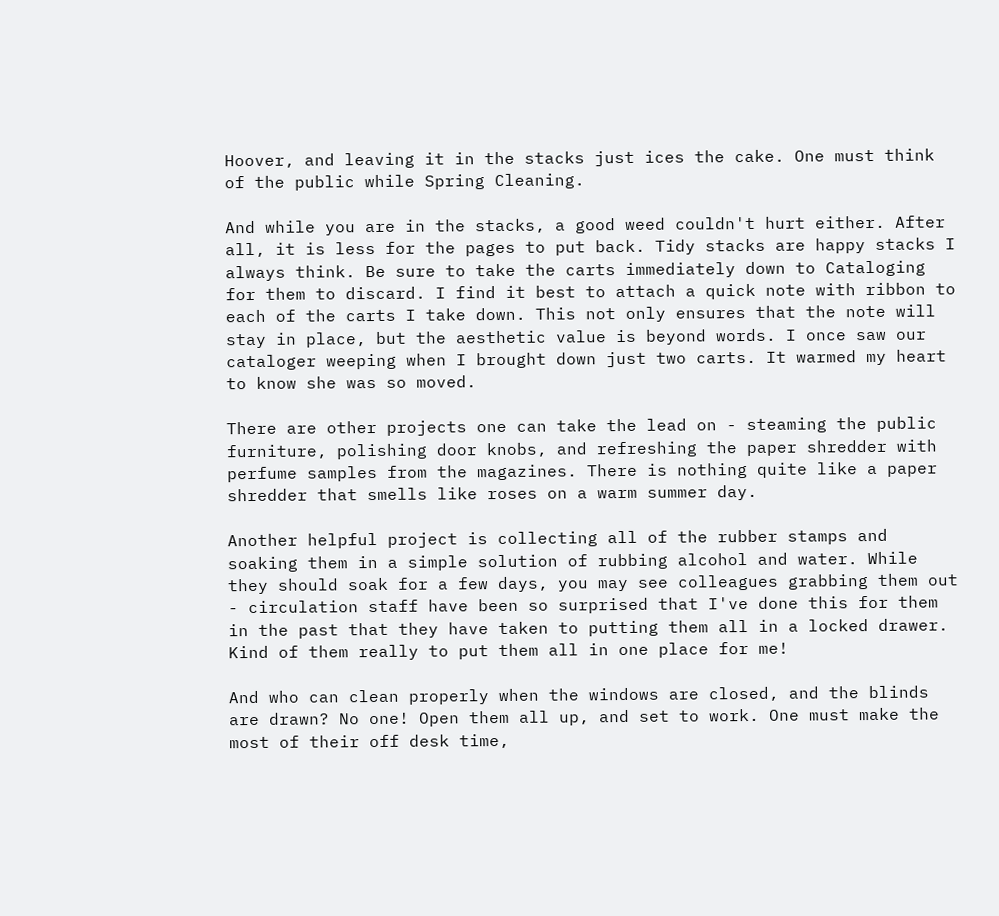Hoover, and leaving it in the stacks just ices the cake. One must think of the public while Spring Cleaning.

And while you are in the stacks, a good weed couldn't hurt either. After all, it is less for the pages to put back. Tidy stacks are happy stacks I always think. Be sure to take the carts immediately down to Cataloging for them to discard. I find it best to attach a quick note with ribbon to each of the carts I take down. This not only ensures that the note will stay in place, but the aesthetic value is beyond words. I once saw our cataloger weeping when I brought down just two carts. It warmed my heart to know she was so moved.

There are other projects one can take the lead on - steaming the public furniture, polishing door knobs, and refreshing the paper shredder with perfume samples from the magazines. There is nothing quite like a paper shredder that smells like roses on a warm summer day.

Another helpful project is collecting all of the rubber stamps and soaking them in a simple solution of rubbing alcohol and water. While they should soak for a few days, you may see colleagues grabbing them out - circulation staff have been so surprised that I've done this for them in the past that they have taken to putting them all in a locked drawer. Kind of them really to put them all in one place for me!

And who can clean properly when the windows are closed, and the blinds are drawn? No one! Open them all up, and set to work. One must make the most of their off desk time,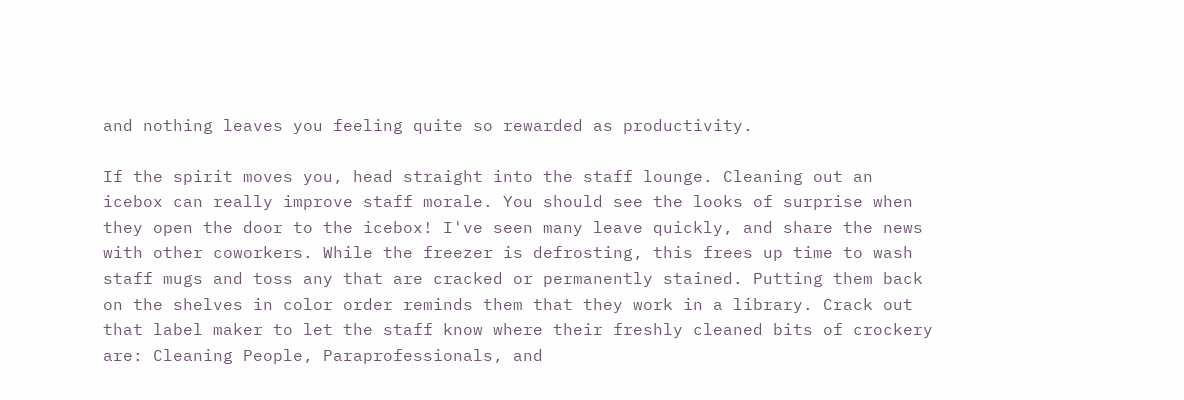and nothing leaves you feeling quite so rewarded as productivity.

If the spirit moves you, head straight into the staff lounge. Cleaning out an icebox can really improve staff morale. You should see the looks of surprise when they open the door to the icebox! I've seen many leave quickly, and share the news with other coworkers. While the freezer is defrosting, this frees up time to wash staff mugs and toss any that are cracked or permanently stained. Putting them back on the shelves in color order reminds them that they work in a library. Crack out that label maker to let the staff know where their freshly cleaned bits of crockery are: Cleaning People, Paraprofessionals, and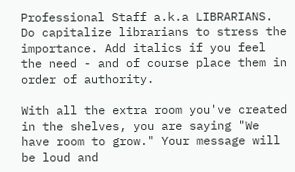Professional Staff a.k.a LIBRARIANS. Do capitalize librarians to stress the importance. Add italics if you feel the need - and of course place them in order of authority.

With all the extra room you've created in the shelves, you are saying "We have room to grow." Your message will be loud and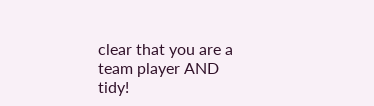clear that you are a team player AND tidy!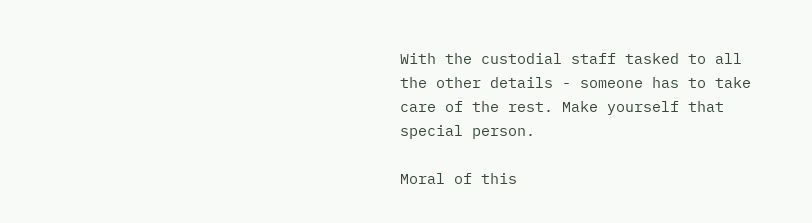With the custodial staff tasked to all the other details - someone has to take care of the rest. Make yourself that special person.

Moral of this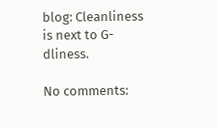blog: Cleanliness is next to G-dliness.

No comments: